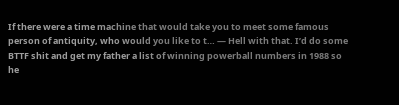If there were a time machine that would take you to meet some famous person of antiquity, who would you like to t… — Hell with that. I’d do some BTTF shit and get my father a list of winning powerball numbers in 1988 so he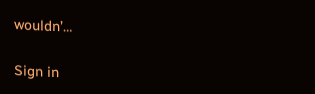wouldn’…

Sign in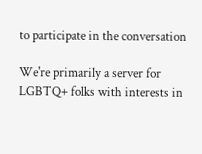to participate in the conversation

We're primarily a server for LGBTQ+ folks with interests in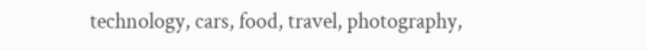technology, cars, food, travel, photography,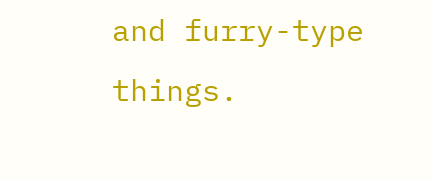and furry-type things.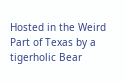Hosted in the Weird Part of Texas by a tigerholic Bear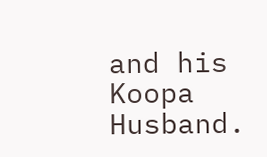and his Koopa Husband.